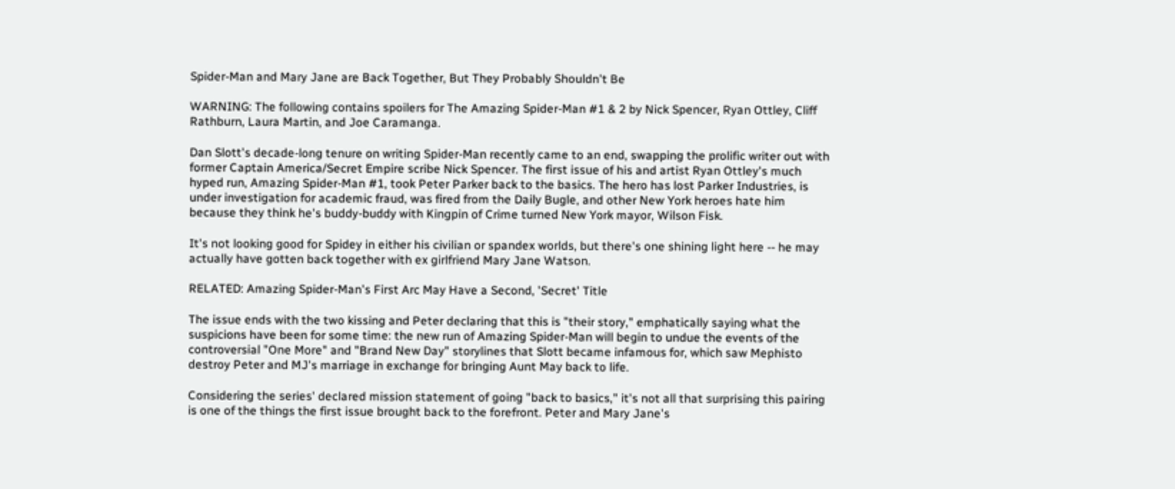Spider-Man and Mary Jane are Back Together, But They Probably Shouldn't Be

WARNING: The following contains spoilers for The Amazing Spider-Man #1 & 2 by Nick Spencer, Ryan Ottley, Cliff Rathburn, Laura Martin, and Joe Caramanga.

Dan Slott's decade-long tenure on writing Spider-Man recently came to an end, swapping the prolific writer out with former Captain America/Secret Empire scribe Nick Spencer. The first issue of his and artist Ryan Ottley's much hyped run, Amazing Spider-Man #1, took Peter Parker back to the basics. The hero has lost Parker Industries, is under investigation for academic fraud, was fired from the Daily Bugle, and other New York heroes hate him because they think he's buddy-buddy with Kingpin of Crime turned New York mayor, Wilson Fisk.

It's not looking good for Spidey in either his civilian or spandex worlds, but there's one shining light here -- he may actually have gotten back together with ex girlfriend Mary Jane Watson.

RELATED: Amazing Spider-Man's First Arc May Have a Second, 'Secret' Title

The issue ends with the two kissing and Peter declaring that this is "their story," emphatically saying what the suspicions have been for some time: the new run of Amazing Spider-Man will begin to undue the events of the controversial "One More" and "Brand New Day" storylines that Slott became infamous for, which saw Mephisto destroy Peter and MJ's marriage in exchange for bringing Aunt May back to life.

Considering the series' declared mission statement of going "back to basics," it's not all that surprising this pairing is one of the things the first issue brought back to the forefront. Peter and Mary Jane's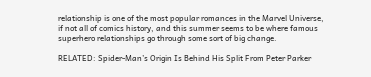relationship is one of the most popular romances in the Marvel Universe, if not all of comics history, and this summer seems to be where famous superhero relationships go through some sort of big change.

RELATED: Spider-Man’s Origin Is Behind His Split From Peter Parker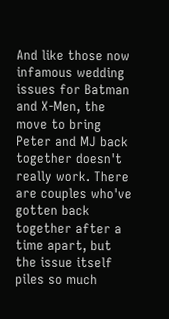And like those now infamous wedding issues for Batman and X-Men, the move to bring Peter and MJ back together doesn't really work. There are couples who've gotten back together after a time apart, but the issue itself piles so much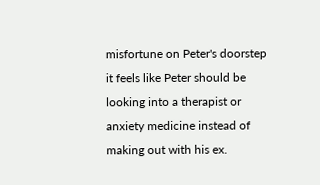misfortune on Peter's doorstep it feels like Peter should be looking into a therapist or anxiety medicine instead of making out with his ex.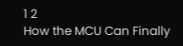1 2
How the MCU Can Finally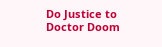Do Justice to Doctor Doom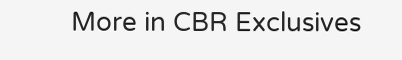More in CBR Exclusives